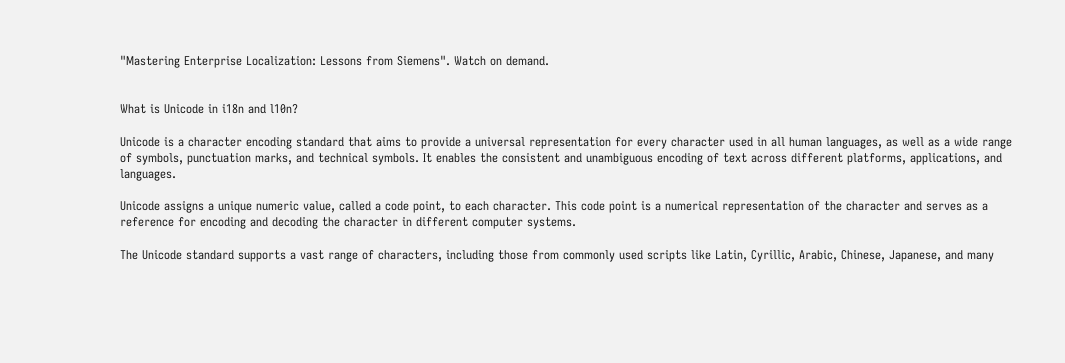"Mastering Enterprise Localization: Lessons from Siemens". Watch on demand.


What is Unicode in i18n and l10n?

Unicode is a character encoding standard that aims to provide a universal representation for every character used in all human languages, as well as a wide range of symbols, punctuation marks, and technical symbols. It enables the consistent and unambiguous encoding of text across different platforms, applications, and languages.

Unicode assigns a unique numeric value, called a code point, to each character. This code point is a numerical representation of the character and serves as a reference for encoding and decoding the character in different computer systems.

The Unicode standard supports a vast range of characters, including those from commonly used scripts like Latin, Cyrillic, Arabic, Chinese, Japanese, and many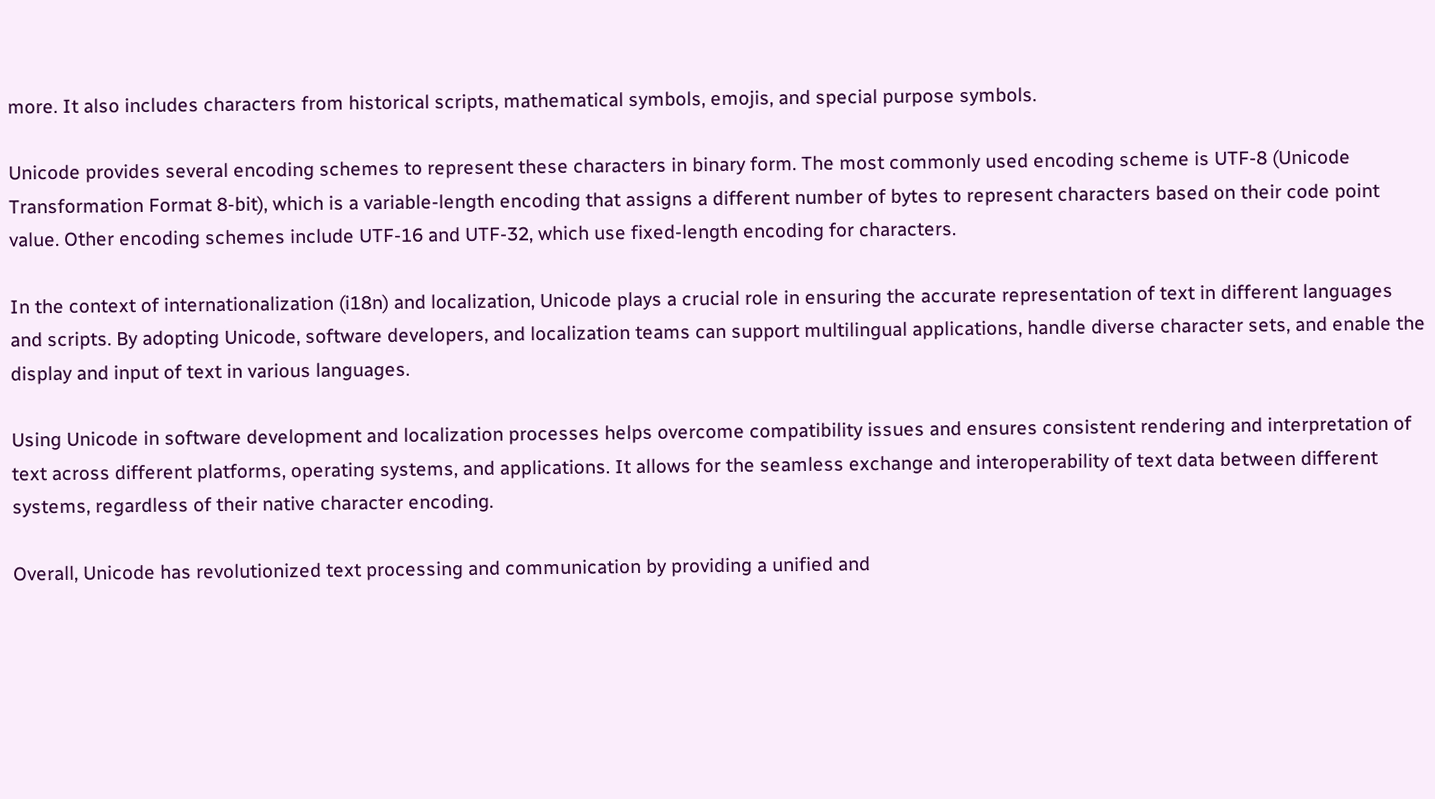more. It also includes characters from historical scripts, mathematical symbols, emojis, and special purpose symbols.

Unicode provides several encoding schemes to represent these characters in binary form. The most commonly used encoding scheme is UTF-8 (Unicode Transformation Format 8-bit), which is a variable-length encoding that assigns a different number of bytes to represent characters based on their code point value. Other encoding schemes include UTF-16 and UTF-32, which use fixed-length encoding for characters.

In the context of internationalization (i18n) and localization, Unicode plays a crucial role in ensuring the accurate representation of text in different languages and scripts. By adopting Unicode, software developers, and localization teams can support multilingual applications, handle diverse character sets, and enable the display and input of text in various languages.

Using Unicode in software development and localization processes helps overcome compatibility issues and ensures consistent rendering and interpretation of text across different platforms, operating systems, and applications. It allows for the seamless exchange and interoperability of text data between different systems, regardless of their native character encoding.

Overall, Unicode has revolutionized text processing and communication by providing a unified and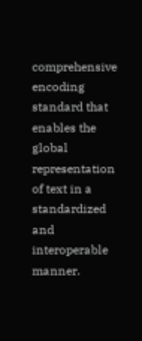comprehensive encoding standard that enables the global representation of text in a standardized and interoperable manner.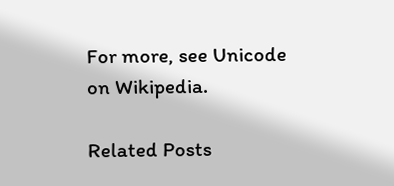For more, see Unicode on Wikipedia.

Related Posts